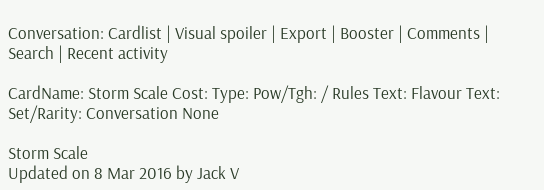Conversation: Cardlist | Visual spoiler | Export | Booster | Comments | Search | Recent activity

CardName: Storm Scale Cost: Type: Pow/Tgh: / Rules Text: Flavour Text: Set/Rarity: Conversation None

Storm Scale
Updated on 8 Mar 2016 by Jack V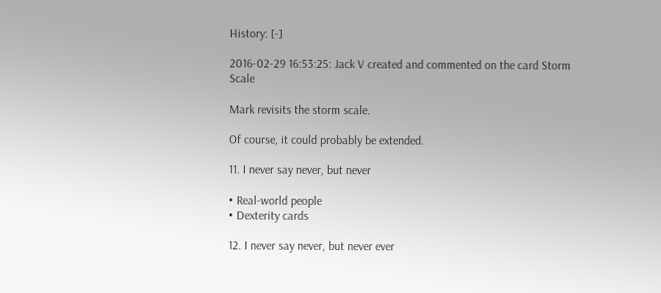History: [-]

2016-02-29 16:53:25: Jack V created and commented on the card Storm Scale

Mark revisits the storm scale.

Of course, it could probably be extended.

11. I never say never, but never

• Real-world people
• Dexterity cards

12. I never say never, but never ever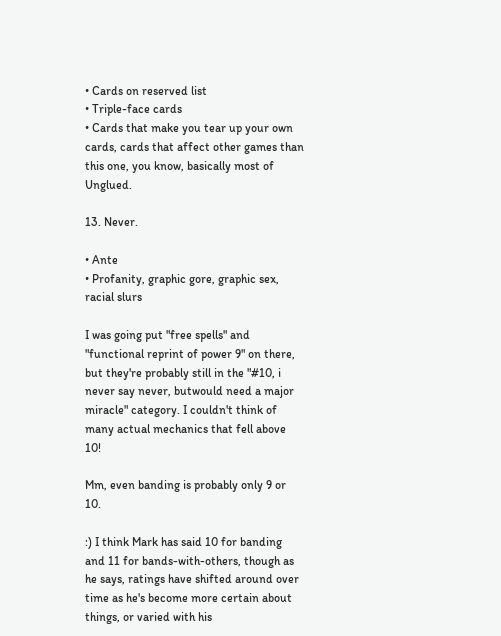• Cards on reserved list
• Triple-face cards
• Cards that make you tear up your own cards, cards that affect other games than this one, you know, basically most of Unglued.

13. Never.

• Ante
• Profanity, graphic gore, graphic sex, racial slurs

I was going put "free spells" and "functional reprint of power 9" on there, but they're probably still in the "#10, i never say never, butwould need a major miracle" category. I couldn't think of many actual mechanics that fell above 10!

Mm, even banding is probably only 9 or 10.

:) I think Mark has said 10 for banding and 11 for bands-with-others, though as he says, ratings have shifted around over time as he's become more certain about things, or varied with his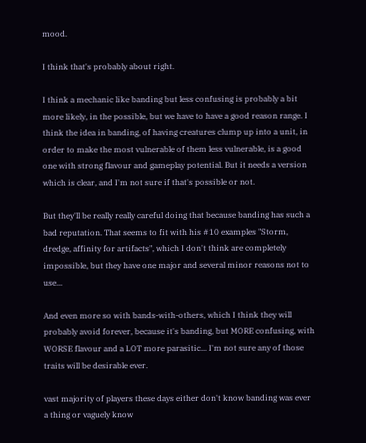mood.

I think that's probably about right.

I think a mechanic like banding but less confusing is probably a bit more likely, in the possible, but we have to have a good reason range. I think the idea in banding, of having creatures clump up into a unit, in order to make the most vulnerable of them less vulnerable, is a good one with strong flavour and gameplay potential. But it needs a version which is clear, and I'm not sure if that's possible or not.

But they'll be really really careful doing that because banding has such a bad reputation. That seems to fit with his #10 examples "Storm, dredge, affinity for artifacts", which I don't think are completely impossible, but they have one major and several minor reasons not to use...

And even more so with bands-with-others, which I think they will probably avoid forever, because it's banding, but MORE confusing, with WORSE flavour and a LOT more parasitic... I'm not sure any of those traits will be desirable ever.

vast majority of players these days either don't know banding was ever a thing or vaguely know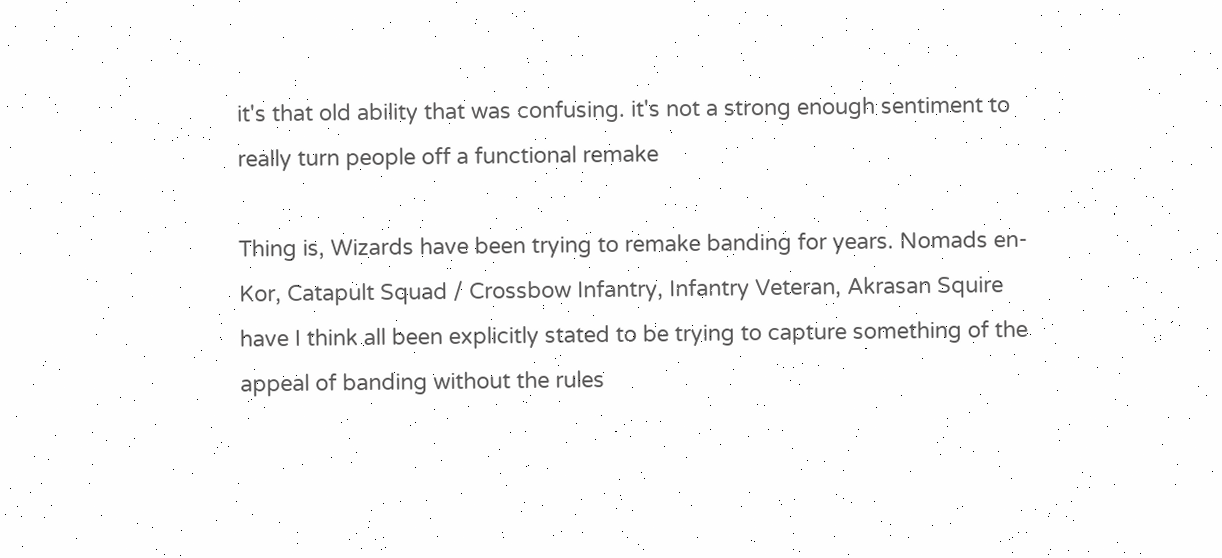it's that old ability that was confusing. it's not a strong enough sentiment to really turn people off a functional remake

Thing is, Wizards have been trying to remake banding for years. Nomads en-Kor, Catapult Squad / Crossbow Infantry, Infantry Veteran, Akrasan Squire have I think all been explicitly stated to be trying to capture something of the appeal of banding without the rules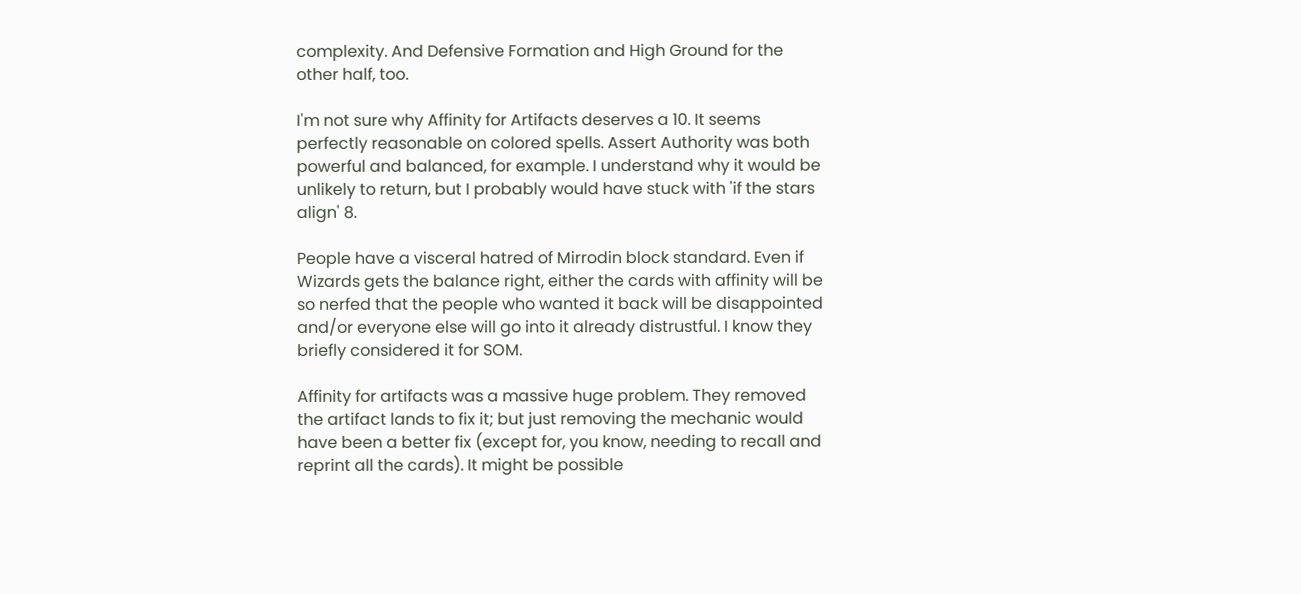complexity. And Defensive Formation and High Ground for the other half, too.

I'm not sure why Affinity for Artifacts deserves a 10. It seems perfectly reasonable on colored spells. Assert Authority was both powerful and balanced, for example. I understand why it would be unlikely to return, but I probably would have stuck with 'if the stars align' 8.

People have a visceral hatred of Mirrodin block standard. Even if Wizards gets the balance right, either the cards with affinity will be so nerfed that the people who wanted it back will be disappointed and/or everyone else will go into it already distrustful. I know they briefly considered it for SOM.

Affinity for artifacts was a massive huge problem. They removed the artifact lands to fix it; but just removing the mechanic would have been a better fix (except for, you know, needing to recall and reprint all the cards). It might be possible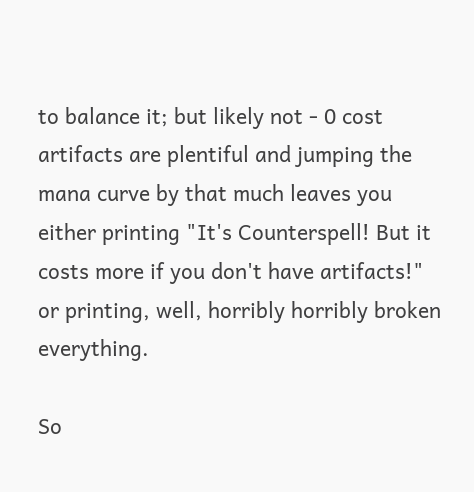to balance it; but likely not - 0 cost artifacts are plentiful and jumping the mana curve by that much leaves you either printing "It's Counterspell! But it costs more if you don't have artifacts!" or printing, well, horribly horribly broken everything.

So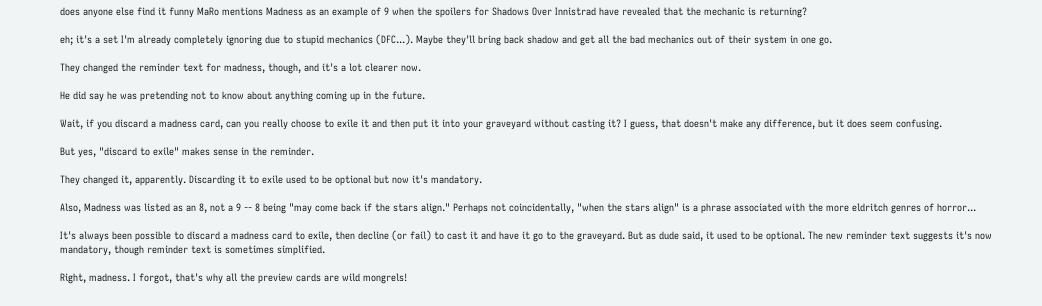does anyone else find it funny MaRo mentions Madness as an example of 9 when the spoilers for Shadows Over Innistrad have revealed that the mechanic is returning?

eh; it's a set I'm already completely ignoring due to stupid mechanics (DFC...). Maybe they'll bring back shadow and get all the bad mechanics out of their system in one go.

They changed the reminder text for madness, though, and it's a lot clearer now.

He did say he was pretending not to know about anything coming up in the future.

Wait, if you discard a madness card, can you really choose to exile it and then put it into your graveyard without casting it? I guess, that doesn't make any difference, but it does seem confusing.

But yes, "discard to exile" makes sense in the reminder.

They changed it, apparently. Discarding it to exile used to be optional but now it's mandatory.

Also, Madness was listed as an 8, not a 9 -- 8 being "may come back if the stars align." Perhaps not coincidentally, "when the stars align" is a phrase associated with the more eldritch genres of horror...

It's always been possible to discard a madness card to exile, then decline (or fail) to cast it and have it go to the graveyard. But as dude said, it used to be optional. The new reminder text suggests it's now mandatory, though reminder text is sometimes simplified.

Right, madness. I forgot, that's why all the preview cards are wild mongrels!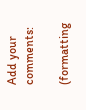Add your comments:

(formatting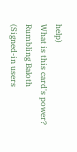help)
What is this card's power? Rumbling Baloth
(Signed-in users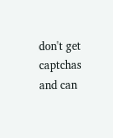don't get captchas and can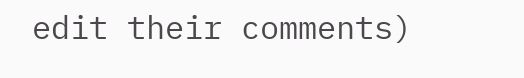edit their comments)